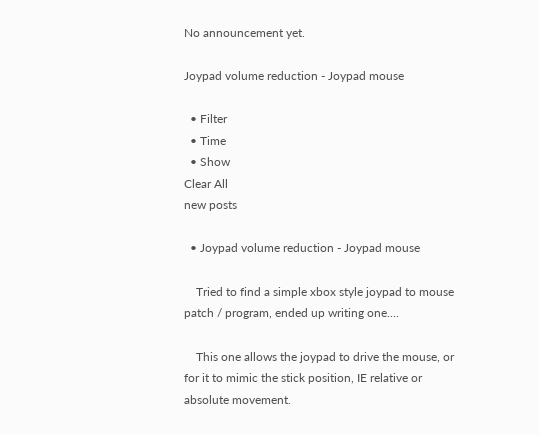No announcement yet.

Joypad volume reduction - Joypad mouse

  • Filter
  • Time
  • Show
Clear All
new posts

  • Joypad volume reduction - Joypad mouse

    Tried to find a simple xbox style joypad to mouse patch / program, ended up writing one....

    This one allows the joypad to drive the mouse, or for it to mimic the stick position, IE relative or absolute movement.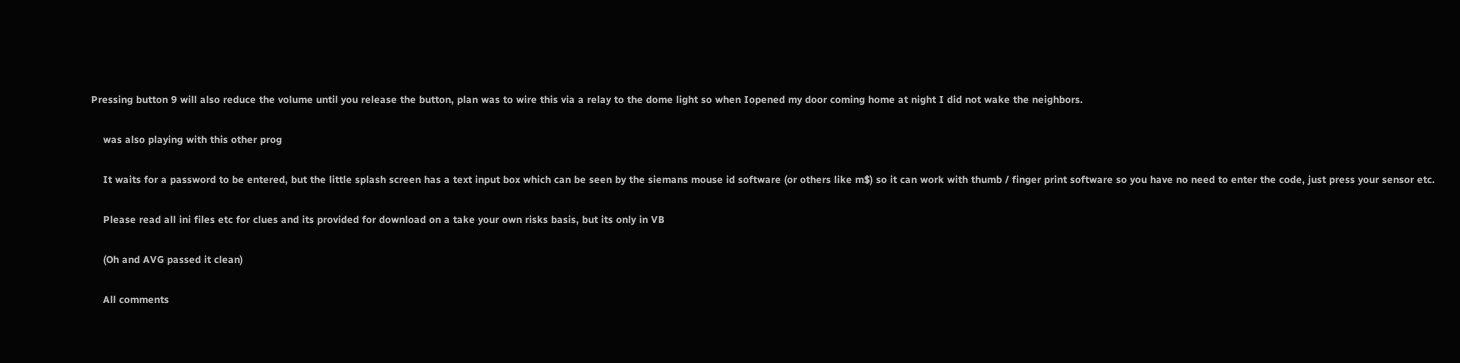Pressing button 9 will also reduce the volume until you release the button, plan was to wire this via a relay to the dome light so when Iopened my door coming home at night I did not wake the neighbors.

    was also playing with this other prog

    It waits for a password to be entered, but the little splash screen has a text input box which can be seen by the siemans mouse id software (or others like m$) so it can work with thumb / finger print software so you have no need to enter the code, just press your sensor etc.

    Please read all ini files etc for clues and its provided for download on a take your own risks basis, but its only in VB

    (Oh and AVG passed it clean)

    All comments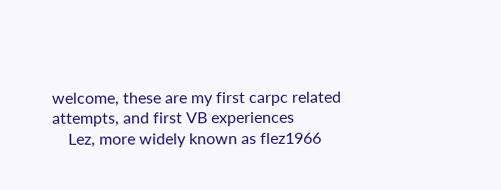welcome, these are my first carpc related attempts, and first VB experiences
    Lez, more widely known as flez1966